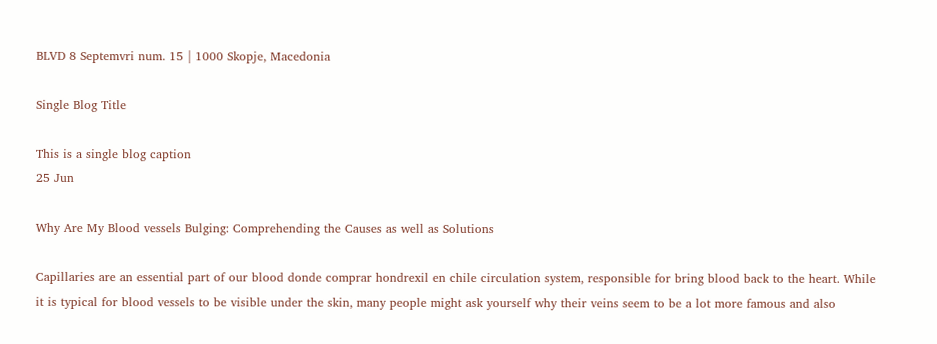BLVD 8 Septemvri num. 15 | 1000 Skopje, Macedonia

Single Blog Title

This is a single blog caption
25 Jun

Why Are My Blood vessels Bulging: Comprehending the Causes as well as Solutions

Capillaries are an essential part of our blood donde comprar hondrexil en chile circulation system, responsible for bring blood back to the heart. While it is typical for blood vessels to be visible under the skin, many people might ask yourself why their veins seem to be a lot more famous and also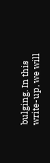bulging. In this write-up, we will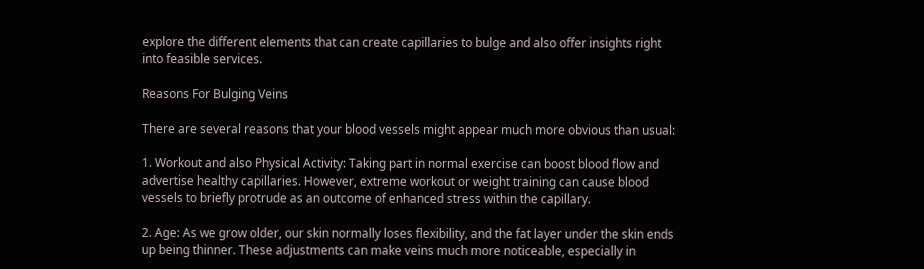explore the different elements that can create capillaries to bulge and also offer insights right into feasible services.

Reasons For Bulging Veins

There are several reasons that your blood vessels might appear much more obvious than usual:

1. Workout and also Physical Activity: Taking part in normal exercise can boost blood flow and advertise healthy capillaries. However, extreme workout or weight training can cause blood vessels to briefly protrude as an outcome of enhanced stress within the capillary.

2. Age: As we grow older, our skin normally loses flexibility, and the fat layer under the skin ends up being thinner. These adjustments can make veins much more noticeable, especially in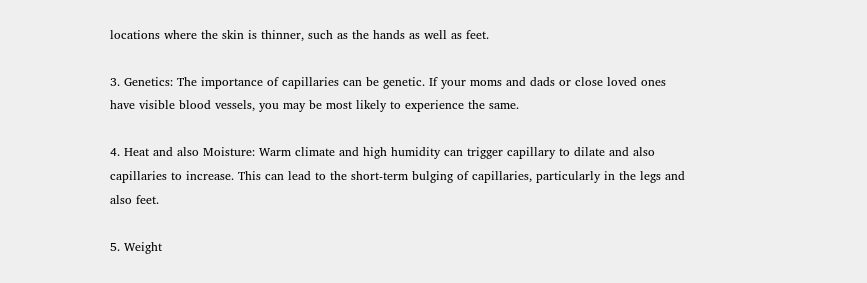locations where the skin is thinner, such as the hands as well as feet.

3. Genetics: The importance of capillaries can be genetic. If your moms and dads or close loved ones have visible blood vessels, you may be most likely to experience the same.

4. Heat and also Moisture: Warm climate and high humidity can trigger capillary to dilate and also capillaries to increase. This can lead to the short-term bulging of capillaries, particularly in the legs and also feet.

5. Weight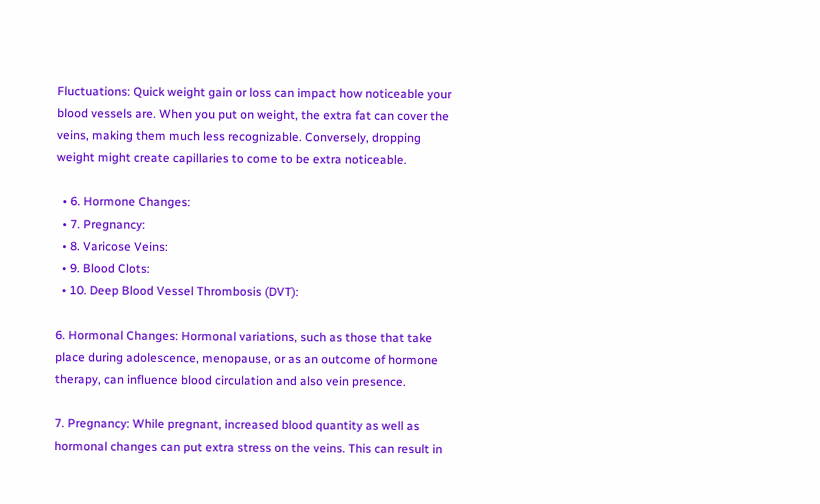Fluctuations: Quick weight gain or loss can impact how noticeable your blood vessels are. When you put on weight, the extra fat can cover the veins, making them much less recognizable. Conversely, dropping weight might create capillaries to come to be extra noticeable.

  • 6. Hormone Changes:
  • 7. Pregnancy:
  • 8. Varicose Veins:
  • 9. Blood Clots:
  • 10. Deep Blood Vessel Thrombosis (DVT):

6. Hormonal Changes: Hormonal variations, such as those that take place during adolescence, menopause, or as an outcome of hormone therapy, can influence blood circulation and also vein presence.

7. Pregnancy: While pregnant, increased blood quantity as well as hormonal changes can put extra stress on the veins. This can result in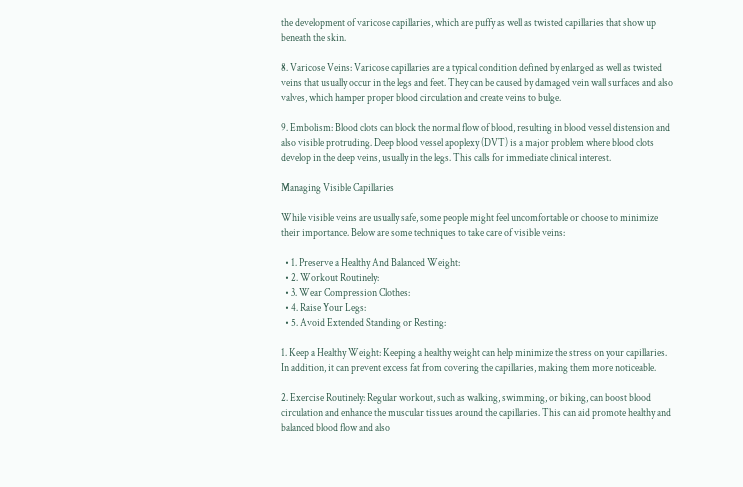the development of varicose capillaries, which are puffy as well as twisted capillaries that show up beneath the skin.

8. Varicose Veins: Varicose capillaries are a typical condition defined by enlarged as well as twisted veins that usually occur in the legs and feet. They can be caused by damaged vein wall surfaces and also valves, which hamper proper blood circulation and create veins to bulge.

9. Embolism: Blood clots can block the normal flow of blood, resulting in blood vessel distension and also visible protruding. Deep blood vessel apoplexy (DVT) is a major problem where blood clots develop in the deep veins, usually in the legs. This calls for immediate clinical interest.

Managing Visible Capillaries

While visible veins are usually safe, some people might feel uncomfortable or choose to minimize their importance. Below are some techniques to take care of visible veins:

  • 1. Preserve a Healthy And Balanced Weight:
  • 2. Workout Routinely:
  • 3. Wear Compression Clothes:
  • 4. Raise Your Legs:
  • 5. Avoid Extended Standing or Resting:

1. Keep a Healthy Weight: Keeping a healthy weight can help minimize the stress on your capillaries. In addition, it can prevent excess fat from covering the capillaries, making them more noticeable.

2. Exercise Routinely: Regular workout, such as walking, swimming, or biking, can boost blood circulation and enhance the muscular tissues around the capillaries. This can aid promote healthy and balanced blood flow and also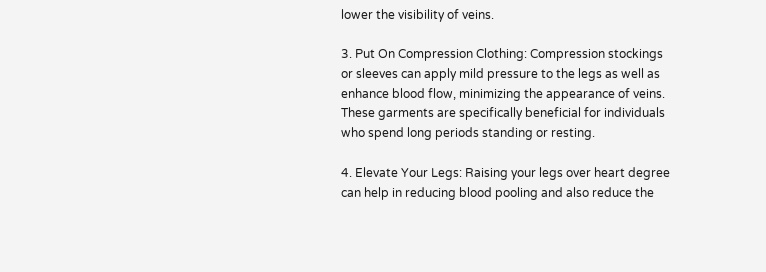lower the visibility of veins.

3. Put On Compression Clothing: Compression stockings or sleeves can apply mild pressure to the legs as well as enhance blood flow, minimizing the appearance of veins. These garments are specifically beneficial for individuals who spend long periods standing or resting.

4. Elevate Your Legs: Raising your legs over heart degree can help in reducing blood pooling and also reduce the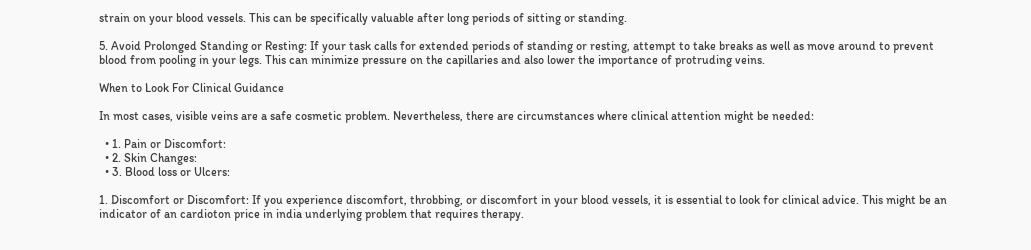strain on your blood vessels. This can be specifically valuable after long periods of sitting or standing.

5. Avoid Prolonged Standing or Resting: If your task calls for extended periods of standing or resting, attempt to take breaks as well as move around to prevent blood from pooling in your legs. This can minimize pressure on the capillaries and also lower the importance of protruding veins.

When to Look For Clinical Guidance

In most cases, visible veins are a safe cosmetic problem. Nevertheless, there are circumstances where clinical attention might be needed:

  • 1. Pain or Discomfort:
  • 2. Skin Changes:
  • 3. Blood loss or Ulcers:

1. Discomfort or Discomfort: If you experience discomfort, throbbing, or discomfort in your blood vessels, it is essential to look for clinical advice. This might be an indicator of an cardioton price in india underlying problem that requires therapy.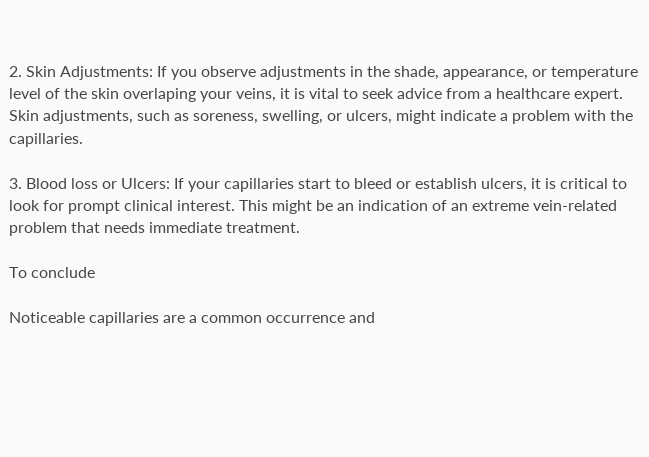2. Skin Adjustments: If you observe adjustments in the shade, appearance, or temperature level of the skin overlaping your veins, it is vital to seek advice from a healthcare expert. Skin adjustments, such as soreness, swelling, or ulcers, might indicate a problem with the capillaries.

3. Blood loss or Ulcers: If your capillaries start to bleed or establish ulcers, it is critical to look for prompt clinical interest. This might be an indication of an extreme vein-related problem that needs immediate treatment.

To conclude

Noticeable capillaries are a common occurrence and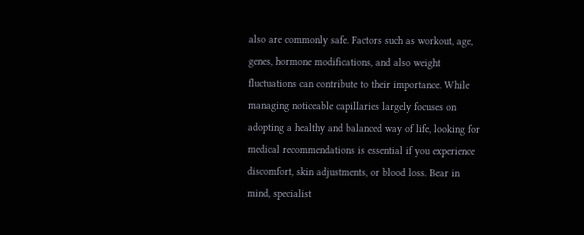also are commonly safe. Factors such as workout, age, genes, hormone modifications, and also weight fluctuations can contribute to their importance. While managing noticeable capillaries largely focuses on adopting a healthy and balanced way of life, looking for medical recommendations is essential if you experience discomfort, skin adjustments, or blood loss. Bear in mind, specialist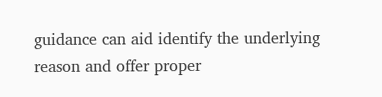guidance can aid identify the underlying reason and offer proper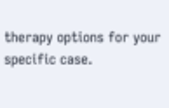therapy options for your specific case.